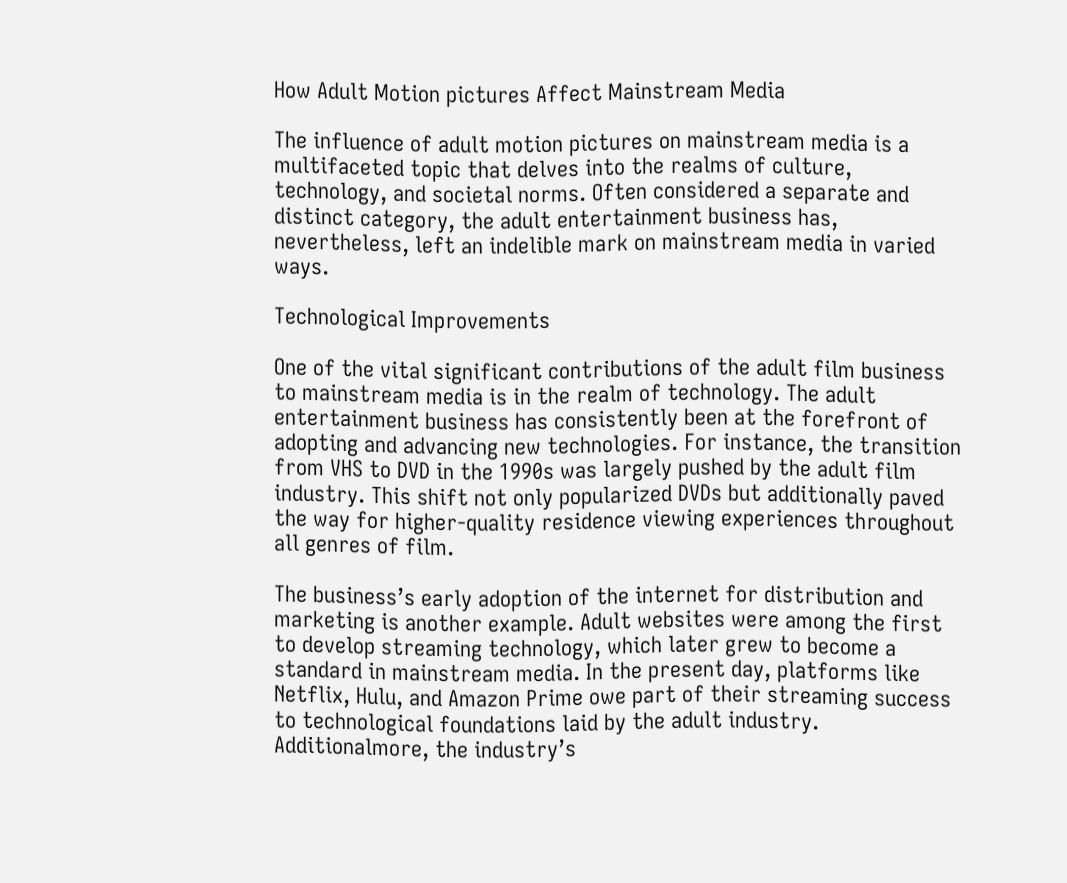How Adult Motion pictures Affect Mainstream Media

The influence of adult motion pictures on mainstream media is a multifaceted topic that delves into the realms of culture, technology, and societal norms. Often considered a separate and distinct category, the adult entertainment business has, nevertheless, left an indelible mark on mainstream media in varied ways.

Technological Improvements

One of the vital significant contributions of the adult film business to mainstream media is in the realm of technology. The adult entertainment business has consistently been at the forefront of adopting and advancing new technologies. For instance, the transition from VHS to DVD in the 1990s was largely pushed by the adult film industry. This shift not only popularized DVDs but additionally paved the way for higher-quality residence viewing experiences throughout all genres of film.

The business’s early adoption of the internet for distribution and marketing is another example. Adult websites were among the first to develop streaming technology, which later grew to become a standard in mainstream media. In the present day, platforms like Netflix, Hulu, and Amazon Prime owe part of their streaming success to technological foundations laid by the adult industry. Additionalmore, the industry’s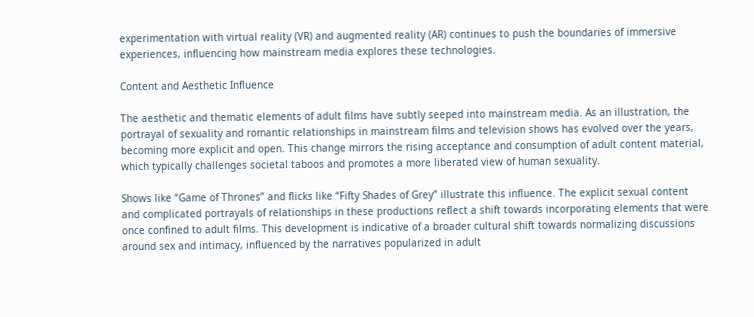experimentation with virtual reality (VR) and augmented reality (AR) continues to push the boundaries of immersive experiences, influencing how mainstream media explores these technologies.

Content and Aesthetic Influence

The aesthetic and thematic elements of adult films have subtly seeped into mainstream media. As an illustration, the portrayal of sexuality and romantic relationships in mainstream films and television shows has evolved over the years, becoming more explicit and open. This change mirrors the rising acceptance and consumption of adult content material, which typically challenges societal taboos and promotes a more liberated view of human sexuality.

Shows like “Game of Thrones” and flicks like “Fifty Shades of Grey” illustrate this influence. The explicit sexual content and complicated portrayals of relationships in these productions reflect a shift towards incorporating elements that were once confined to adult films. This development is indicative of a broader cultural shift towards normalizing discussions around sex and intimacy, influenced by the narratives popularized in adult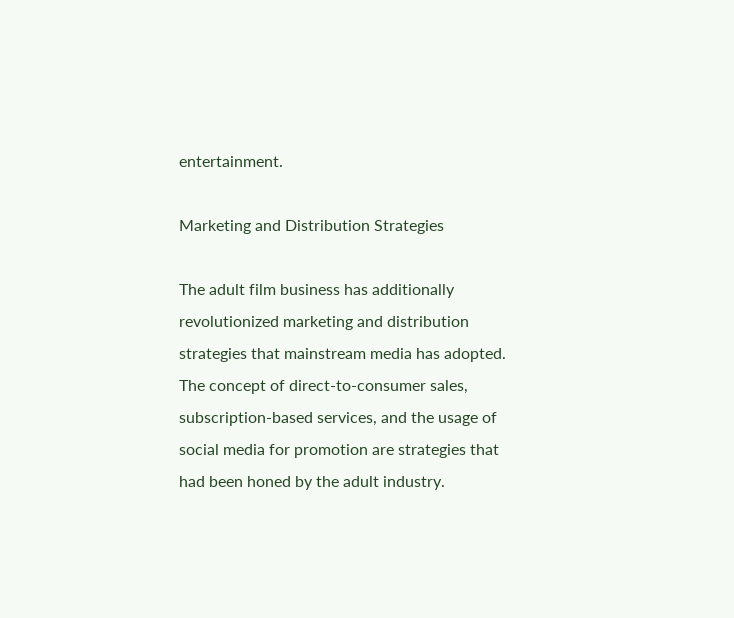entertainment.

Marketing and Distribution Strategies

The adult film business has additionally revolutionized marketing and distribution strategies that mainstream media has adopted. The concept of direct-to-consumer sales, subscription-based services, and the usage of social media for promotion are strategies that had been honed by the adult industry.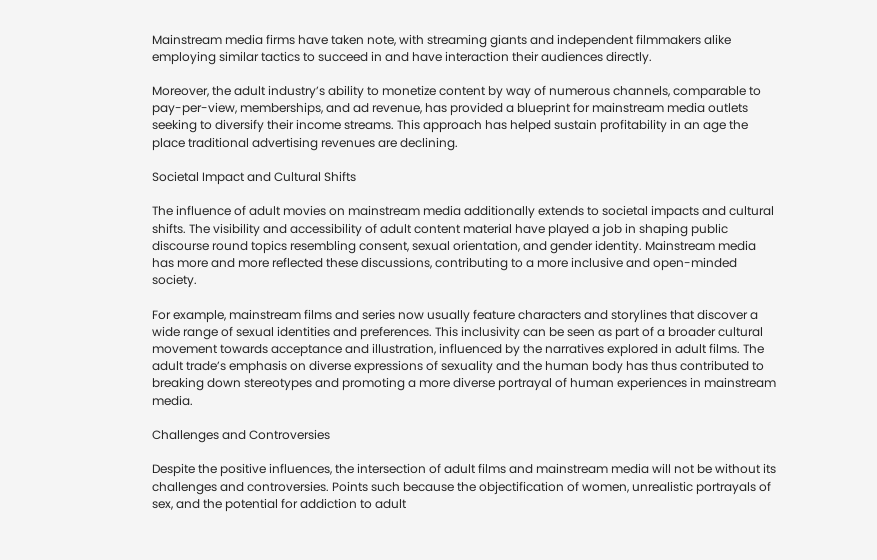Mainstream media firms have taken note, with streaming giants and independent filmmakers alike employing similar tactics to succeed in and have interaction their audiences directly.

Moreover, the adult industry’s ability to monetize content by way of numerous channels, comparable to pay-per-view, memberships, and ad revenue, has provided a blueprint for mainstream media outlets seeking to diversify their income streams. This approach has helped sustain profitability in an age the place traditional advertising revenues are declining.

Societal Impact and Cultural Shifts

The influence of adult movies on mainstream media additionally extends to societal impacts and cultural shifts. The visibility and accessibility of adult content material have played a job in shaping public discourse round topics resembling consent, sexual orientation, and gender identity. Mainstream media has more and more reflected these discussions, contributing to a more inclusive and open-minded society.

For example, mainstream films and series now usually feature characters and storylines that discover a wide range of sexual identities and preferences. This inclusivity can be seen as part of a broader cultural movement towards acceptance and illustration, influenced by the narratives explored in adult films. The adult trade’s emphasis on diverse expressions of sexuality and the human body has thus contributed to breaking down stereotypes and promoting a more diverse portrayal of human experiences in mainstream media.

Challenges and Controversies

Despite the positive influences, the intersection of adult films and mainstream media will not be without its challenges and controversies. Points such because the objectification of women, unrealistic portrayals of sex, and the potential for addiction to adult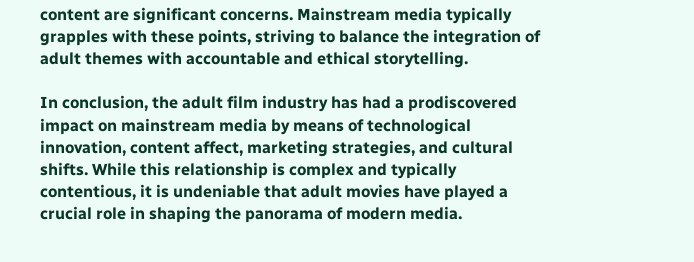content are significant concerns. Mainstream media typically grapples with these points, striving to balance the integration of adult themes with accountable and ethical storytelling.

In conclusion, the adult film industry has had a prodiscovered impact on mainstream media by means of technological innovation, content affect, marketing strategies, and cultural shifts. While this relationship is complex and typically contentious, it is undeniable that adult movies have played a crucial role in shaping the panorama of modern media.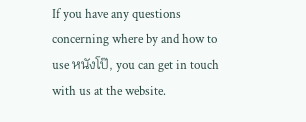If you have any questions concerning where by and how to use หนังโป๊, you can get in touch with us at the website.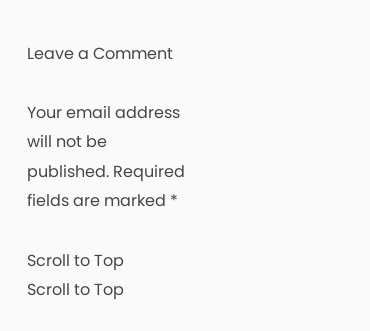Leave a Comment

Your email address will not be published. Required fields are marked *

Scroll to Top
Scroll to Top